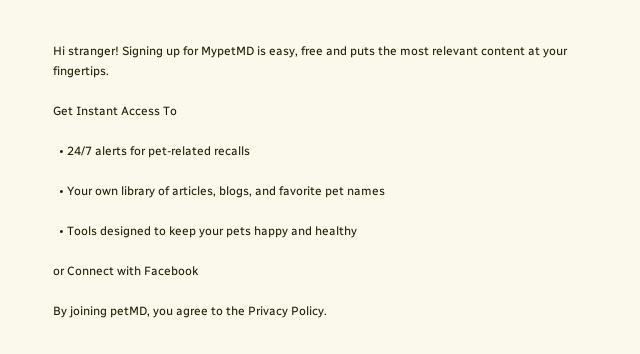Hi stranger! Signing up for MypetMD is easy, free and puts the most relevant content at your fingertips.

Get Instant Access To

  • 24/7 alerts for pet-related recalls

  • Your own library of articles, blogs, and favorite pet names

  • Tools designed to keep your pets happy and healthy

or Connect with Facebook

By joining petMD, you agree to the Privacy Policy.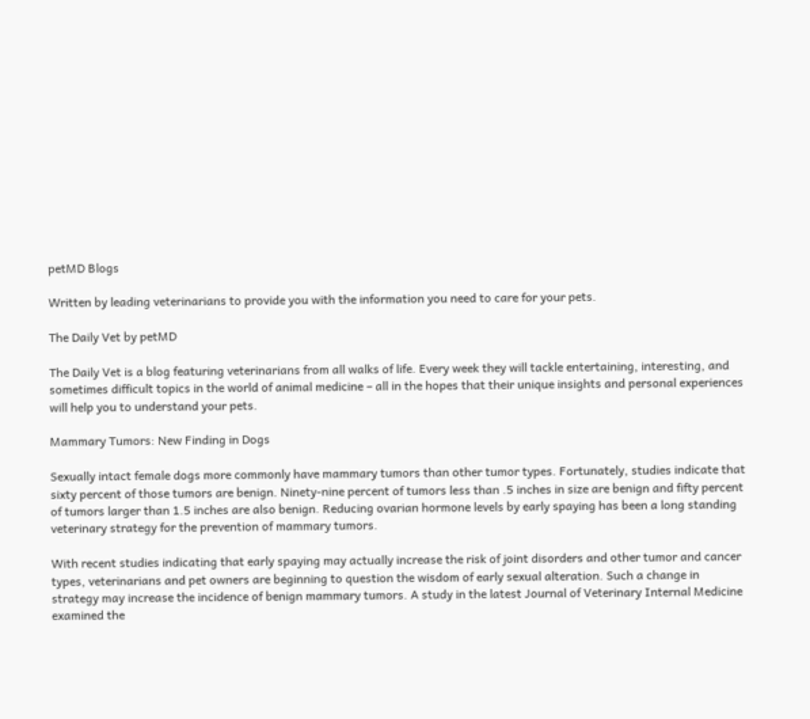petMD Blogs

Written by leading veterinarians to provide you with the information you need to care for your pets.

The Daily Vet by petMD

The Daily Vet is a blog featuring veterinarians from all walks of life. Every week they will tackle entertaining, interesting, and sometimes difficult topics in the world of animal medicine – all in the hopes that their unique insights and personal experiences will help you to understand your pets.

Mammary Tumors: New Finding in Dogs

Sexually intact female dogs more commonly have mammary tumors than other tumor types. Fortunately, studies indicate that sixty percent of those tumors are benign. Ninety-nine percent of tumors less than .5 inches in size are benign and fifty percent of tumors larger than 1.5 inches are also benign. Reducing ovarian hormone levels by early spaying has been a long standing veterinary strategy for the prevention of mammary tumors.

With recent studies indicating that early spaying may actually increase the risk of joint disorders and other tumor and cancer types, veterinarians and pet owners are beginning to question the wisdom of early sexual alteration. Such a change in strategy may increase the incidence of benign mammary tumors. A study in the latest Journal of Veterinary Internal Medicine examined the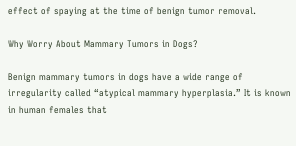effect of spaying at the time of benign tumor removal.

Why Worry About Mammary Tumors in Dogs?

Benign mammary tumors in dogs have a wide range of irregularity called “atypical mammary hyperplasia.” It is known in human females that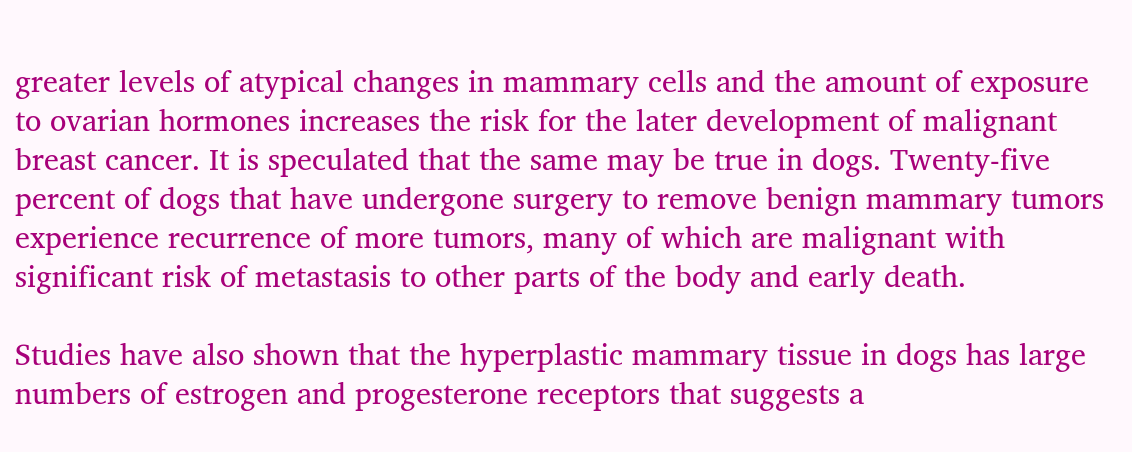greater levels of atypical changes in mammary cells and the amount of exposure to ovarian hormones increases the risk for the later development of malignant breast cancer. It is speculated that the same may be true in dogs. Twenty-five percent of dogs that have undergone surgery to remove benign mammary tumors experience recurrence of more tumors, many of which are malignant with significant risk of metastasis to other parts of the body and early death.

Studies have also shown that the hyperplastic mammary tissue in dogs has large numbers of estrogen and progesterone receptors that suggests a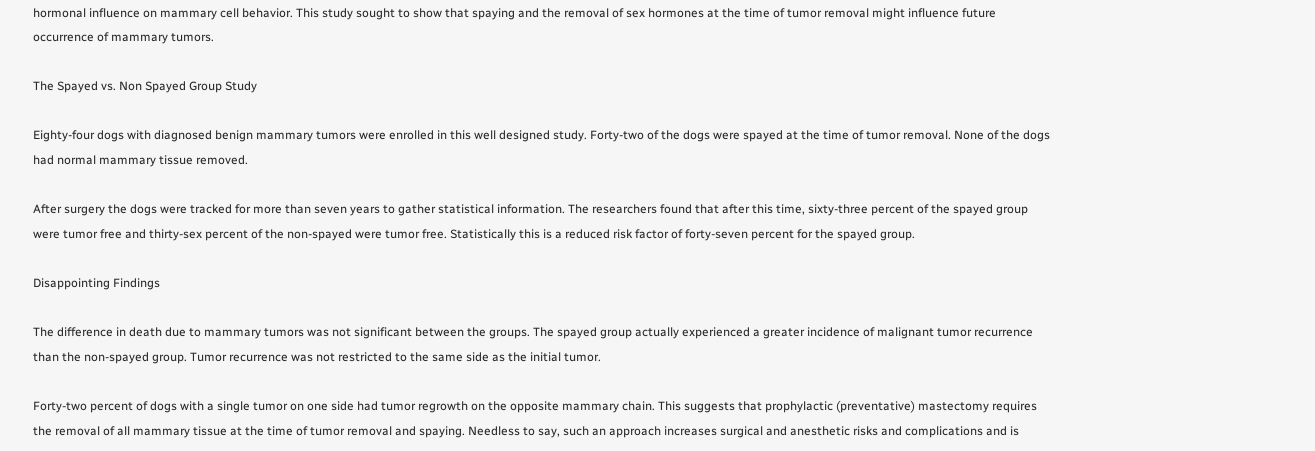hormonal influence on mammary cell behavior. This study sought to show that spaying and the removal of sex hormones at the time of tumor removal might influence future occurrence of mammary tumors.

The Spayed vs. Non Spayed Group Study

Eighty-four dogs with diagnosed benign mammary tumors were enrolled in this well designed study. Forty-two of the dogs were spayed at the time of tumor removal. None of the dogs had normal mammary tissue removed.

After surgery the dogs were tracked for more than seven years to gather statistical information. The researchers found that after this time, sixty-three percent of the spayed group were tumor free and thirty-sex percent of the non-spayed were tumor free. Statistically this is a reduced risk factor of forty-seven percent for the spayed group.

Disappointing Findings

The difference in death due to mammary tumors was not significant between the groups. The spayed group actually experienced a greater incidence of malignant tumor recurrence than the non-spayed group. Tumor recurrence was not restricted to the same side as the initial tumor.

Forty-two percent of dogs with a single tumor on one side had tumor regrowth on the opposite mammary chain. This suggests that prophylactic (preventative) mastectomy requires the removal of all mammary tissue at the time of tumor removal and spaying. Needless to say, such an approach increases surgical and anesthetic risks and complications and is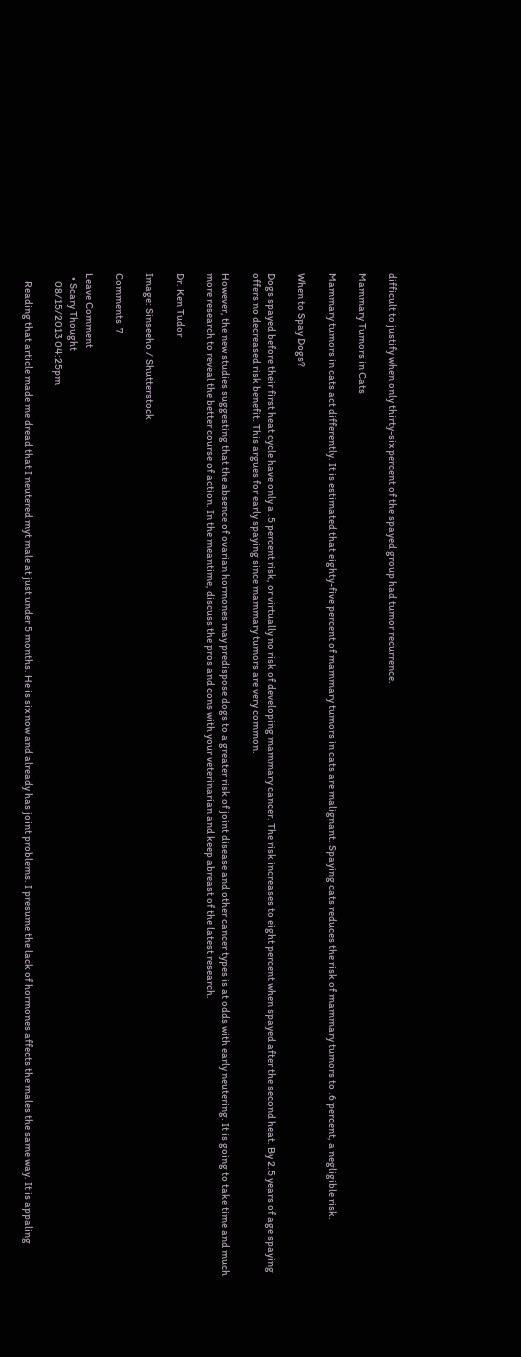difficult to justify when only thirty-six percent of the spayed group had tumor recurrence.

Mammary Tumors in Cats

Mammary tumors in cats act differently. It is estimated that eighty-five percent of mammary tumors in cats are malignant. Spaying cats reduces the risk of mammary tumors to .6 percent, a negligible risk.

When to Spay Dogs?

Dogs spayed before their first heat cycle have only a .5 percent risk, or virtually no risk of developing mammary cancer. The risk increases to eight percent when spayed after the second heat. By 2.5 years of age spaying offers no decreased risk benefit. This argues for early spaying since mammary tumors are very common.

However, the new studies suggesting that the absence of ovarian hormones may predispose dogs to a greater risk of joint disease and other cancer types is at odds with early neutering. It is going to take time and much more research to reveal the better course of action. In the meantime, discuss the pros and cons with your veterinarian and keep abreast of the latest research.

Dr. Ken Tudor

Image: Sinseeho / Shutterstock

Comments  7

Leave Comment
  • Scary Thought
    08/15/2013 04:25pm

    Reading that article made me dread that I neutered myt male at just under 5 months. He is six now and already has joint problems. I presume the lack of hormones affects the males the same way. It is appaling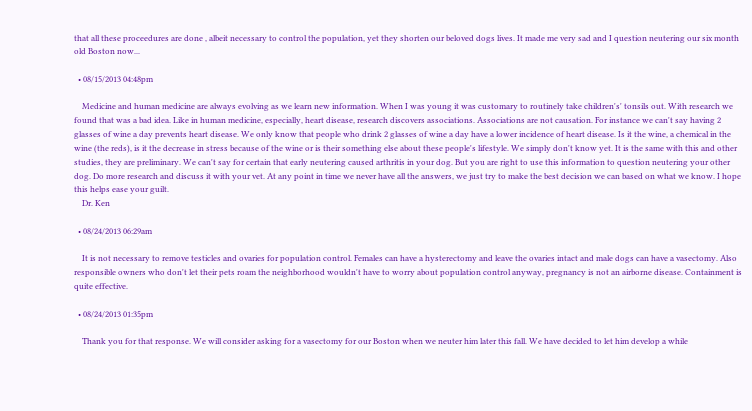that all these proceedures are done , albeit necessary to control the population, yet they shorten our beloved dogs lives. It made me very sad and I question neutering our six month old Boston now...

  • 08/15/2013 04:48pm

    Medicine and human medicine are always evolving as we learn new information. When I was young it was customary to routinely take children's' tonsils out. With research we found that was a bad idea. Like in human medicine, especially, heart disease, research discovers associations. Associations are not causation. For instance we can't say having 2 glasses of wine a day prevents heart disease. We only know that people who drink 2 glasses of wine a day have a lower incidence of heart disease. Is it the wine, a chemical in the wine (the reds), is it the decrease in stress because of the wine or is their something else about these people's lifestyle. We simply don't know yet. It is the same with this and other studies, they are preliminary. We can't say for certain that early neutering caused arthritis in your dog. But you are right to use this information to question neutering your other dog. Do more research and discuss it with your vet. At any point in time we never have all the answers, we just try to make the best decision we can based on what we know. I hope this helps ease your guilt.
    Dr. Ken

  • 08/24/2013 06:29am

    It is not necessary to remove testicles and ovaries for population control. Females can have a hysterectomy and leave the ovaries intact and male dogs can have a vasectomy. Also responsible owners who don't let their pets roam the neighborhood wouldn't have to worry about population control anyway, pregnancy is not an airborne disease. Containment is quite effective.

  • 08/24/2013 01:35pm

    Thank you for that response. We will consider asking for a vasectomy for our Boston when we neuter him later this fall. We have decided to let him develop a while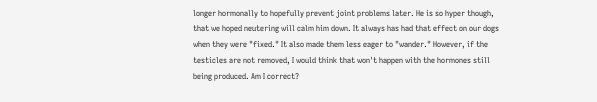longer hormonally to hopefully prevent joint problems later. He is so hyper though, that we hoped neutering will calm him down. It always has had that effect on our dogs when they were "fixed." It also made them less eager to "wander." However, if the testicles are not removed, I would think that won't happen with the hormones still being produced. Am I correct?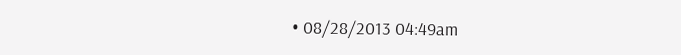• 08/28/2013 04:49am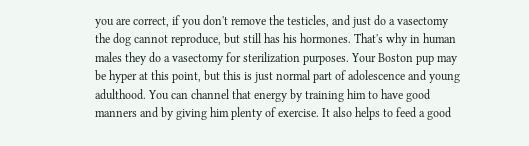you are correct, if you don't remove the testicles, and just do a vasectomy the dog cannot reproduce, but still has his hormones. That's why in human males they do a vasectomy for sterilization purposes. Your Boston pup may be hyper at this point, but this is just normal part of adolescence and young adulthood. You can channel that energy by training him to have good manners and by giving him plenty of exercise. It also helps to feed a good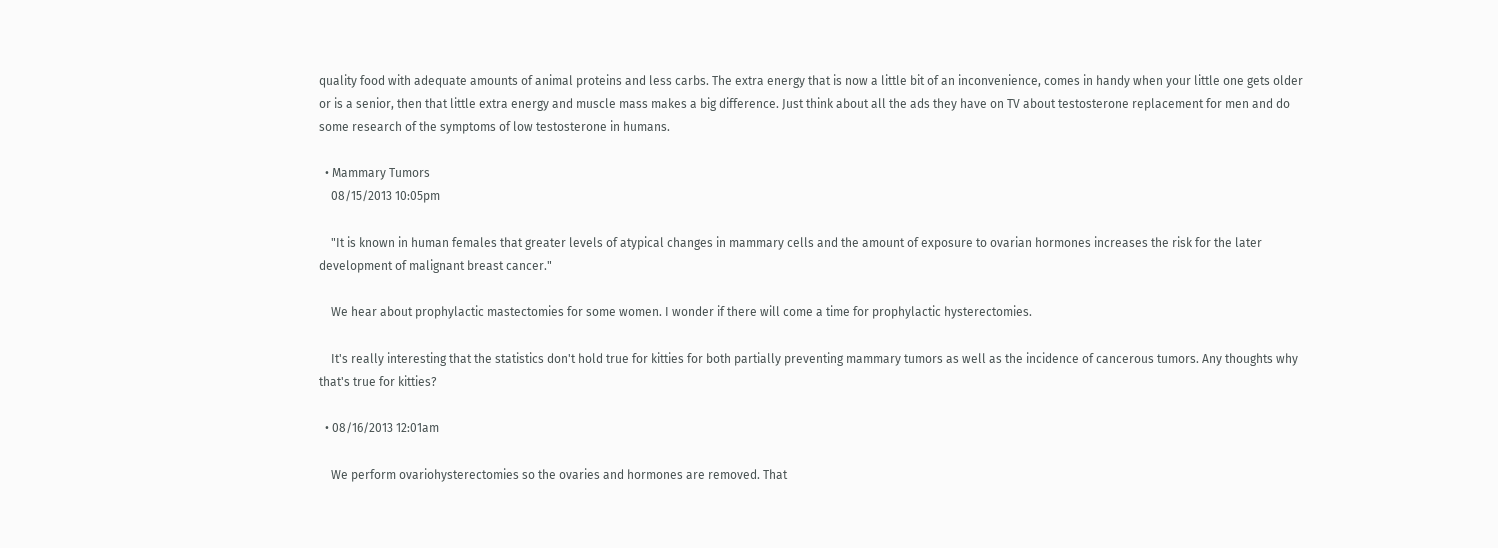quality food with adequate amounts of animal proteins and less carbs. The extra energy that is now a little bit of an inconvenience, comes in handy when your little one gets older or is a senior, then that little extra energy and muscle mass makes a big difference. Just think about all the ads they have on TV about testosterone replacement for men and do some research of the symptoms of low testosterone in humans.

  • Mammary Tumors
    08/15/2013 10:05pm

    "It is known in human females that greater levels of atypical changes in mammary cells and the amount of exposure to ovarian hormones increases the risk for the later development of malignant breast cancer."

    We hear about prophylactic mastectomies for some women. I wonder if there will come a time for prophylactic hysterectomies.

    It's really interesting that the statistics don't hold true for kitties for both partially preventing mammary tumors as well as the incidence of cancerous tumors. Any thoughts why that's true for kitties?

  • 08/16/2013 12:01am

    We perform ovariohysterectomies so the ovaries and hormones are removed. That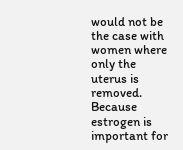would not be the case with women where only the uterus is removed. Because estrogen is important for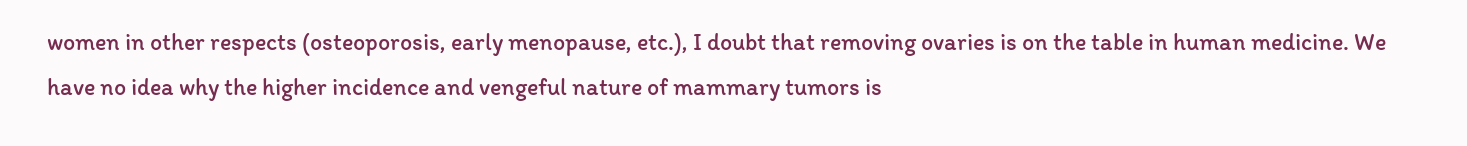women in other respects (osteoporosis, early menopause, etc.), I doubt that removing ovaries is on the table in human medicine. We have no idea why the higher incidence and vengeful nature of mammary tumors is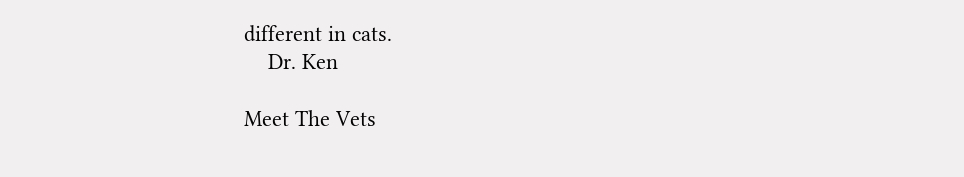different in cats.
    Dr. Ken

Meet The Vets